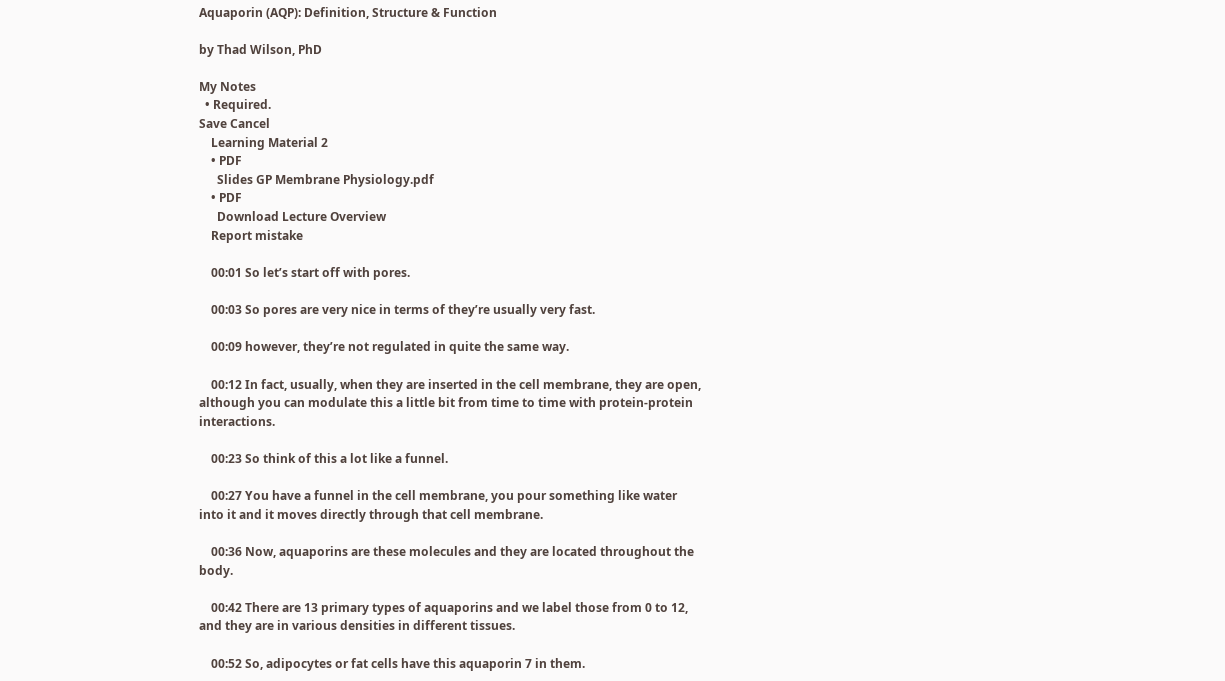Aquaporin (AQP): Definition, Structure & Function

by Thad Wilson, PhD

My Notes
  • Required.
Save Cancel
    Learning Material 2
    • PDF
      Slides GP Membrane Physiology.pdf
    • PDF
      Download Lecture Overview
    Report mistake

    00:01 So let’s start off with pores.

    00:03 So pores are very nice in terms of they’re usually very fast.

    00:09 however, they’re not regulated in quite the same way.

    00:12 In fact, usually, when they are inserted in the cell membrane, they are open, although you can modulate this a little bit from time to time with protein-protein interactions.

    00:23 So think of this a lot like a funnel.

    00:27 You have a funnel in the cell membrane, you pour something like water into it and it moves directly through that cell membrane.

    00:36 Now, aquaporins are these molecules and they are located throughout the body.

    00:42 There are 13 primary types of aquaporins and we label those from 0 to 12, and they are in various densities in different tissues.

    00:52 So, adipocytes or fat cells have this aquaporin 7 in them.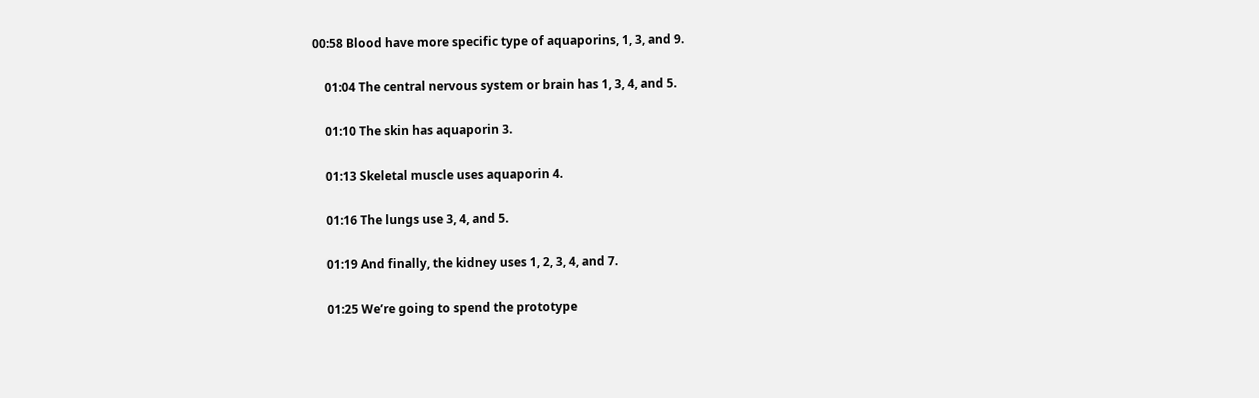00:58 Blood have more specific type of aquaporins, 1, 3, and 9.

    01:04 The central nervous system or brain has 1, 3, 4, and 5.

    01:10 The skin has aquaporin 3.

    01:13 Skeletal muscle uses aquaporin 4.

    01:16 The lungs use 3, 4, and 5.

    01:19 And finally, the kidney uses 1, 2, 3, 4, and 7.

    01:25 We’re going to spend the prototype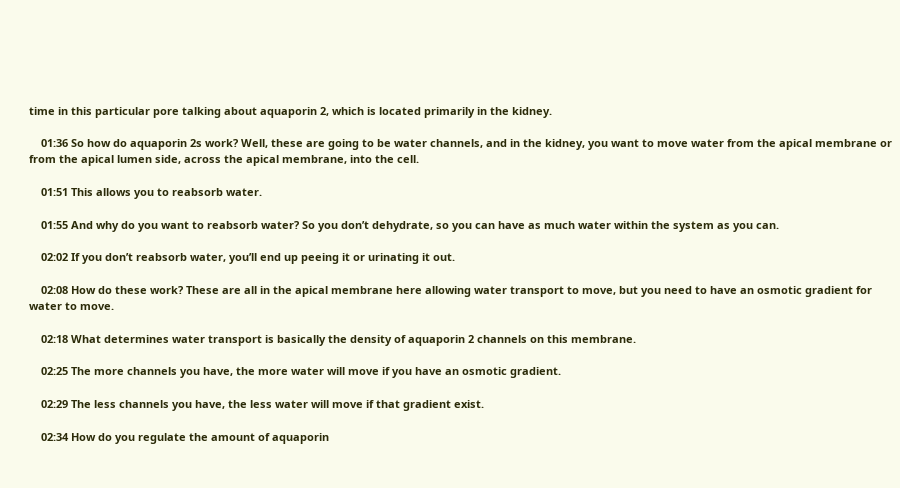time in this particular pore talking about aquaporin 2, which is located primarily in the kidney.

    01:36 So how do aquaporin 2s work? Well, these are going to be water channels, and in the kidney, you want to move water from the apical membrane or from the apical lumen side, across the apical membrane, into the cell.

    01:51 This allows you to reabsorb water.

    01:55 And why do you want to reabsorb water? So you don’t dehydrate, so you can have as much water within the system as you can.

    02:02 If you don’t reabsorb water, you’ll end up peeing it or urinating it out.

    02:08 How do these work? These are all in the apical membrane here allowing water transport to move, but you need to have an osmotic gradient for water to move.

    02:18 What determines water transport is basically the density of aquaporin 2 channels on this membrane.

    02:25 The more channels you have, the more water will move if you have an osmotic gradient.

    02:29 The less channels you have, the less water will move if that gradient exist.

    02:34 How do you regulate the amount of aquaporin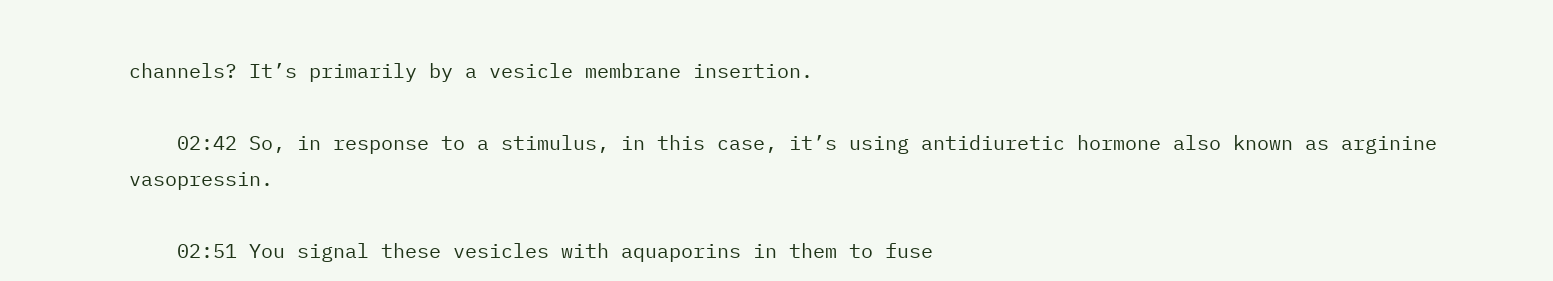channels? It’s primarily by a vesicle membrane insertion.

    02:42 So, in response to a stimulus, in this case, it’s using antidiuretic hormone also known as arginine vasopressin.

    02:51 You signal these vesicles with aquaporins in them to fuse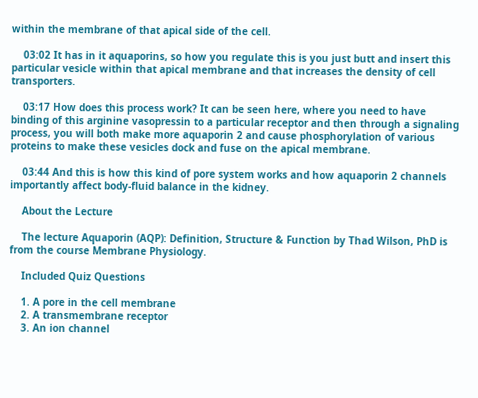within the membrane of that apical side of the cell.

    03:02 It has in it aquaporins, so how you regulate this is you just butt and insert this particular vesicle within that apical membrane and that increases the density of cell transporters.

    03:17 How does this process work? It can be seen here, where you need to have binding of this arginine vasopressin to a particular receptor and then through a signaling process, you will both make more aquaporin 2 and cause phosphorylation of various proteins to make these vesicles dock and fuse on the apical membrane.

    03:44 And this is how this kind of pore system works and how aquaporin 2 channels importantly affect body-fluid balance in the kidney.

    About the Lecture

    The lecture Aquaporin (AQP): Definition, Structure & Function by Thad Wilson, PhD is from the course Membrane Physiology.

    Included Quiz Questions

    1. A pore in the cell membrane
    2. A transmembrane receptor
    3. An ion channel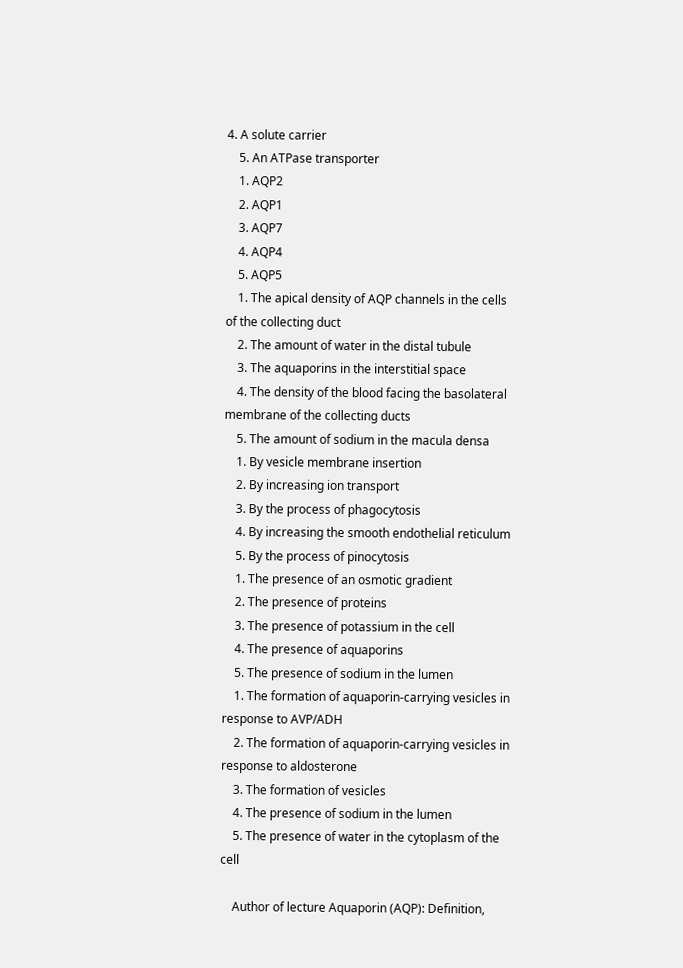4. A solute carrier
    5. An ATPase transporter
    1. AQP2
    2. AQP1
    3. AQP7
    4. AQP4
    5. AQP5
    1. The apical density of AQP channels in the cells of the collecting duct
    2. The amount of water in the distal tubule
    3. The aquaporins in the interstitial space
    4. The density of the blood facing the basolateral membrane of the collecting ducts
    5. The amount of sodium in the macula densa
    1. By vesicle membrane insertion
    2. By increasing ion transport
    3. By the process of phagocytosis
    4. By increasing the smooth endothelial reticulum
    5. By the process of pinocytosis
    1. The presence of an osmotic gradient
    2. The presence of proteins
    3. The presence of potassium in the cell
    4. The presence of aquaporins
    5. The presence of sodium in the lumen
    1. The formation of aquaporin-carrying vesicles in response to AVP/ADH
    2. The formation of aquaporin-carrying vesicles in response to aldosterone
    3. The formation of vesicles
    4. The presence of sodium in the lumen
    5. The presence of water in the cytoplasm of the cell

    Author of lecture Aquaporin (AQP): Definition,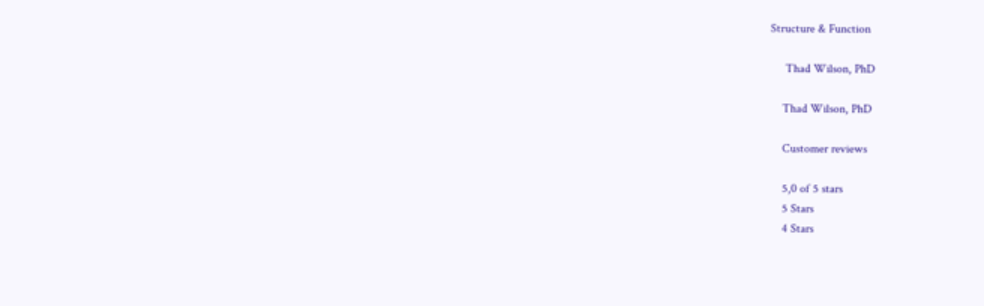Structure & Function

     Thad Wilson, PhD

    Thad Wilson, PhD

    Customer reviews

    5,0 of 5 stars
    5 Stars
    4 Stars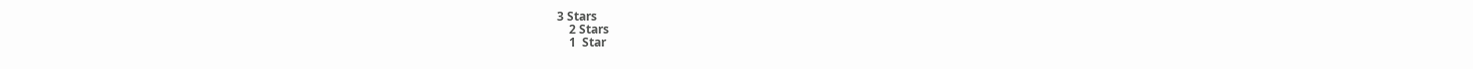3 Stars
    2 Stars
    1  Star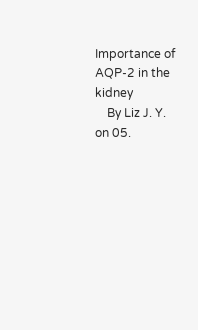Importance of AQP-2 in the kidney
    By Liz J. Y. on 05.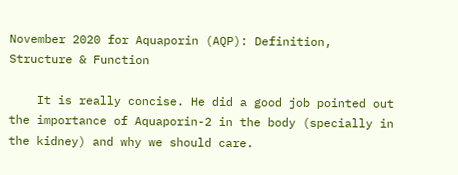November 2020 for Aquaporin (AQP): Definition, Structure & Function

    It is really concise. He did a good job pointed out the importance of Aquaporin-2 in the body (specially in the kidney) and why we should care.